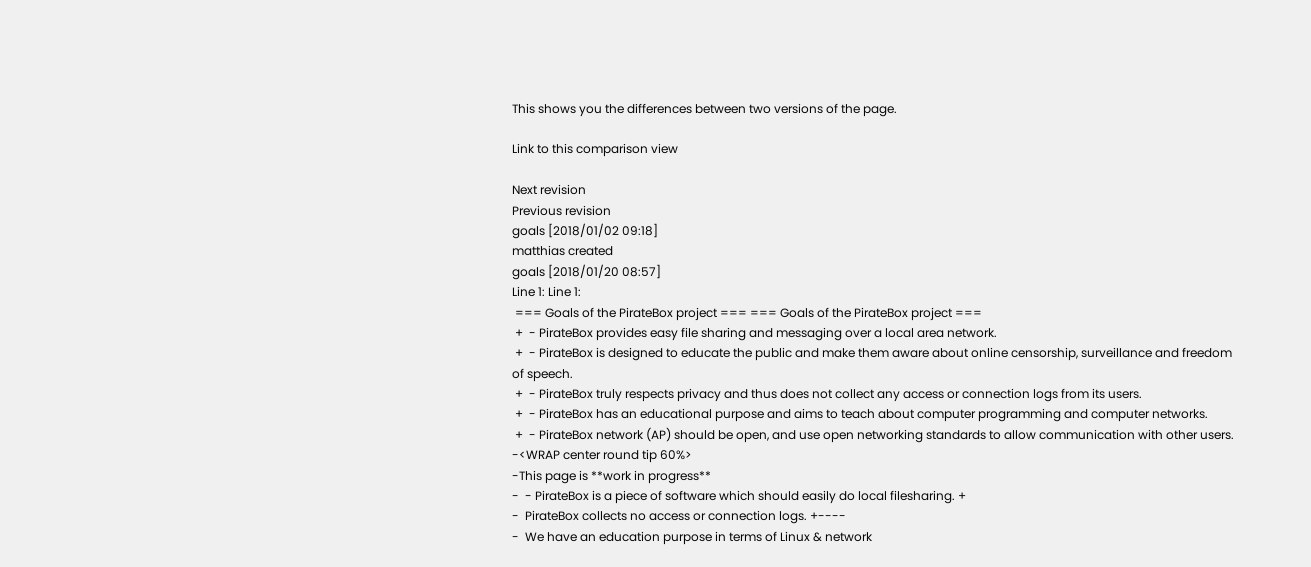This shows you the differences between two versions of the page.

Link to this comparison view

Next revision
Previous revision
goals [2018/01/02 09:18]
matthias created
goals [2018/01/20 08:57]
Line 1: Line 1:
 === Goals of the PirateBox project === === Goals of the PirateBox project ===
 +  - PirateBox provides easy file sharing and messaging over a local area network.
 +  - PirateBox is designed to educate the public and make them aware about online censorship, surveillance and freedom of speech.
 +  - PirateBox truly respects privacy and thus does not collect any access or connection logs from its users.
 +  - PirateBox has an educational purpose and aims to teach about computer programming and computer networks.
 +  - PirateBox network (AP) should be open, and use open networking standards to allow communication with other users.
-<WRAP center round tip 60%>
-This page is **work in progress**
-  - PirateBox is a piece of software which should easily do local filesharing. +
-  PirateBox collects no access or connection logs. +----
-  We have an education purpose in terms of Linux & network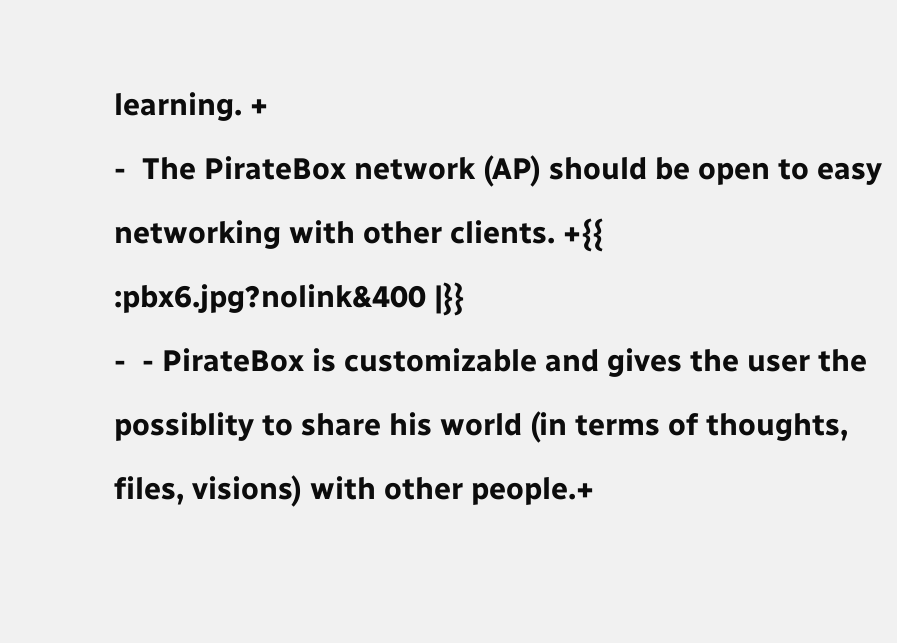learning. +
-  The PirateBox network (AP) should be open to easy networking with other clients. +{{ :pbx6.jpg?nolink&400 |}}
-  - PirateBox is customizable and gives the user the possiblity to share his world (in terms of thoughts, files, visions) with other people.+